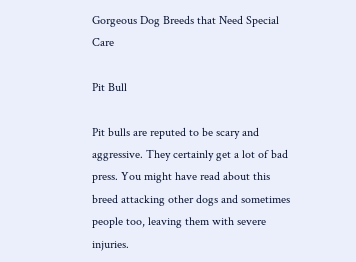Gorgeous Dog Breeds that Need Special Care

Pit Bull

Pit bulls are reputed to be scary and aggressive. They certainly get a lot of bad press. You might have read about this breed attacking other dogs and sometimes people too, leaving them with severe injuries.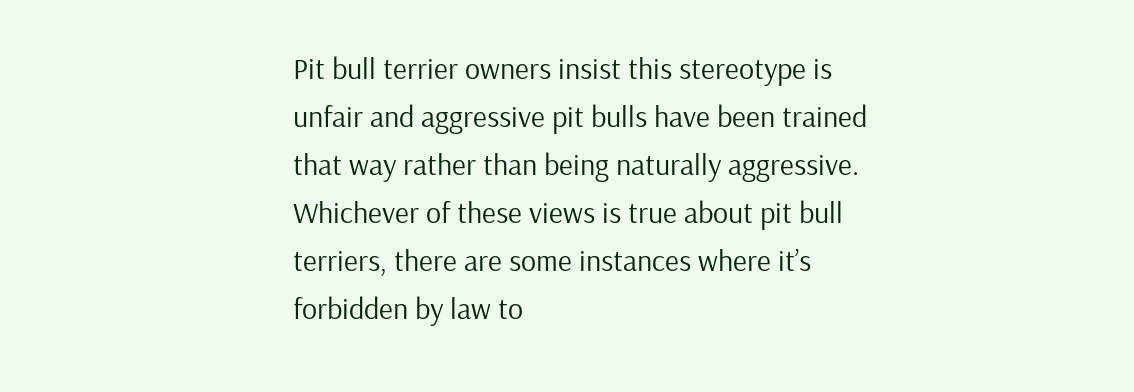Pit bull terrier owners insist this stereotype is unfair and aggressive pit bulls have been trained that way rather than being naturally aggressive. Whichever of these views is true about pit bull terriers, there are some instances where it’s forbidden by law to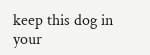keep this dog in your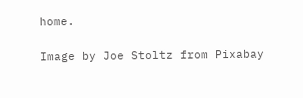home.

Image by Joe Stoltz from Pixabay